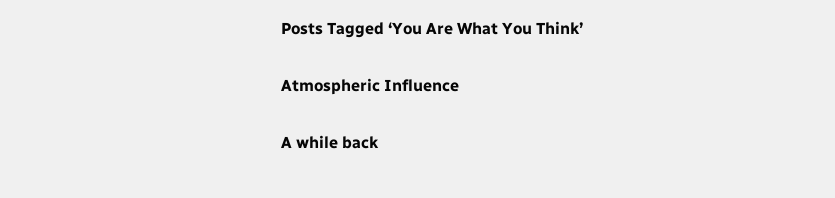Posts Tagged ‘You Are What You Think’

Atmospheric Influence

A while back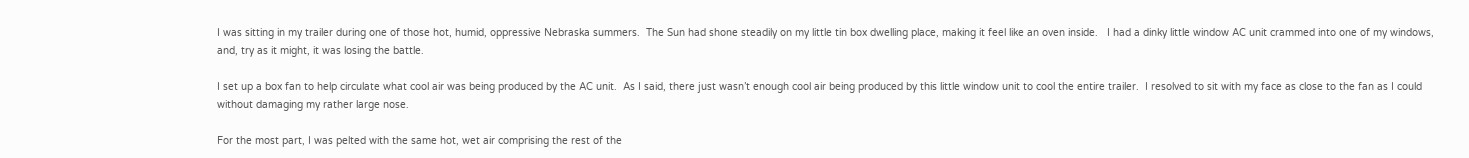I was sitting in my trailer during one of those hot, humid, oppressive Nebraska summers.  The Sun had shone steadily on my little tin box dwelling place, making it feel like an oven inside.   I had a dinky little window AC unit crammed into one of my windows, and, try as it might, it was losing the battle.

I set up a box fan to help circulate what cool air was being produced by the AC unit.  As I said, there just wasn’t enough cool air being produced by this little window unit to cool the entire trailer.  I resolved to sit with my face as close to the fan as I could without damaging my rather large nose.

For the most part, I was pelted with the same hot, wet air comprising the rest of the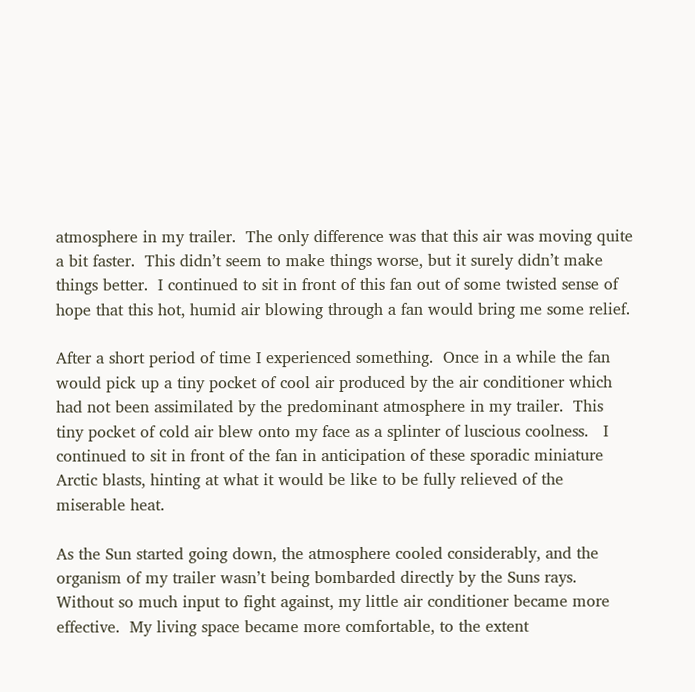atmosphere in my trailer.  The only difference was that this air was moving quite a bit faster.  This didn’t seem to make things worse, but it surely didn’t make things better.  I continued to sit in front of this fan out of some twisted sense of hope that this hot, humid air blowing through a fan would bring me some relief.

After a short period of time I experienced something.  Once in a while the fan would pick up a tiny pocket of cool air produced by the air conditioner which had not been assimilated by the predominant atmosphere in my trailer.  This tiny pocket of cold air blew onto my face as a splinter of luscious coolness.   I continued to sit in front of the fan in anticipation of these sporadic miniature Arctic blasts, hinting at what it would be like to be fully relieved of the miserable heat.

As the Sun started going down, the atmosphere cooled considerably, and the organism of my trailer wasn’t being bombarded directly by the Suns rays.  Without so much input to fight against, my little air conditioner became more effective.  My living space became more comfortable, to the extent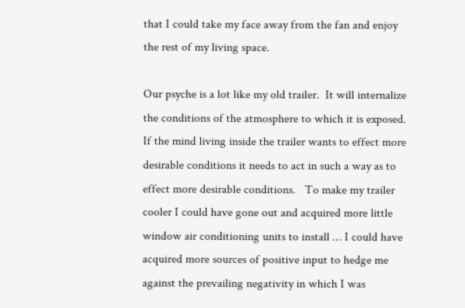that I could take my face away from the fan and enjoy the rest of my living space.

Our psyche is a lot like my old trailer.  It will internalize the conditions of the atmosphere to which it is exposed.  If the mind living inside the trailer wants to effect more desirable conditions it needs to act in such a way as to effect more desirable conditions.   To make my trailer cooler I could have gone out and acquired more little window air conditioning units to install … I could have acquired more sources of positive input to hedge me against the prevailing negativity in which I was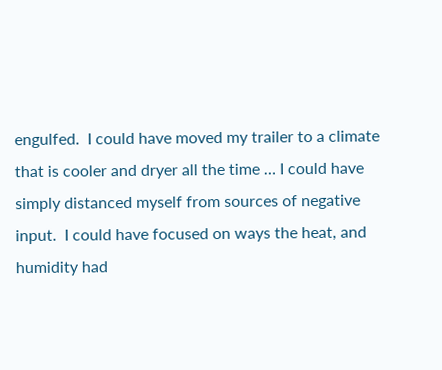engulfed.  I could have moved my trailer to a climate that is cooler and dryer all the time … I could have simply distanced myself from sources of negative input.  I could have focused on ways the heat, and humidity had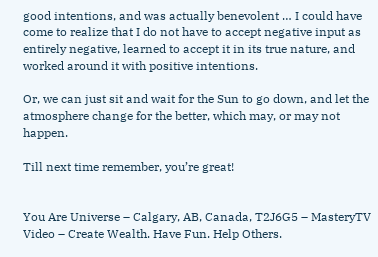good intentions, and was actually benevolent … I could have come to realize that I do not have to accept negative input as entirely negative, learned to accept it in its true nature, and worked around it with positive intentions.

Or, we can just sit and wait for the Sun to go down, and let the atmosphere change for the better, which may, or may not happen.

Till next time remember, you’re great!


You Are Universe – Calgary, AB, Canada, T2J6G5 – MasteryTV Video – Create Wealth. Have Fun. Help Others.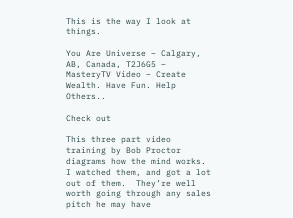This is the way I look at things.

You Are Universe – Calgary, AB, Canada, T2J6G5 – MasteryTV Video – Create Wealth. Have Fun. Help Others..

Check out

This three part video training by Bob Proctor diagrams how the mind works.  I watched them, and got a lot out of them.  They’re well worth going through any sales pitch he may have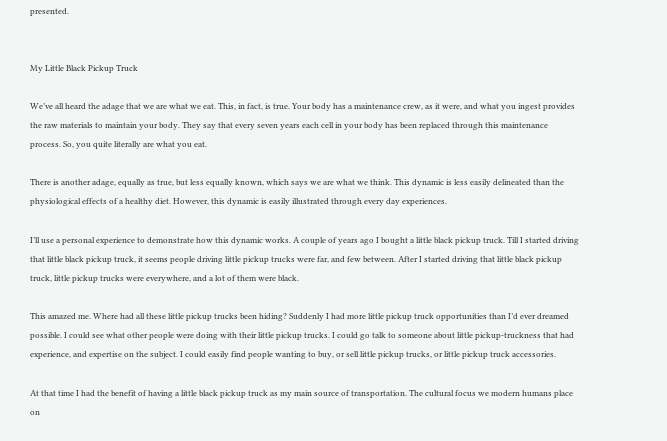presented.


My Little Black Pickup Truck

We’ve all heard the adage that we are what we eat. This, in fact, is true. Your body has a maintenance crew, as it were, and what you ingest provides the raw materials to maintain your body. They say that every seven years each cell in your body has been replaced through this maintenance process. So, you quite literally are what you eat.

There is another adage, equally as true, but less equally known, which says we are what we think. This dynamic is less easily delineated than the physiological effects of a healthy diet. However, this dynamic is easily illustrated through every day experiences.

I’ll use a personal experience to demonstrate how this dynamic works. A couple of years ago I bought a little black pickup truck. Till I started driving that little black pickup truck, it seems people driving little pickup trucks were far, and few between. After I started driving that little black pickup truck, little pickup trucks were everywhere, and a lot of them were black.

This amazed me. Where had all these little pickup trucks been hiding? Suddenly I had more little pickup truck opportunities than I’d ever dreamed possible. I could see what other people were doing with their little pickup trucks. I could go talk to someone about little pickup-truckness that had experience, and expertise on the subject. I could easily find people wanting to buy, or sell little pickup trucks, or little pickup truck accessories.

At that time I had the benefit of having a little black pickup truck as my main source of transportation. The cultural focus we modern humans place on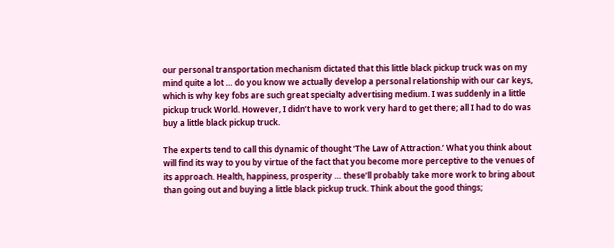our personal transportation mechanism dictated that this little black pickup truck was on my mind quite a lot … do you know we actually develop a personal relationship with our car keys, which is why key fobs are such great specialty advertising medium. I was suddenly in a little pickup truck World. However, I didn’t have to work very hard to get there; all I had to do was buy a little black pickup truck.

The experts tend to call this dynamic of thought ‘The Law of Attraction.’ What you think about will find its way to you by virtue of the fact that you become more perceptive to the venues of its approach. Health, happiness, prosperity … these’ll probably take more work to bring about than going out and buying a little black pickup truck. Think about the good things;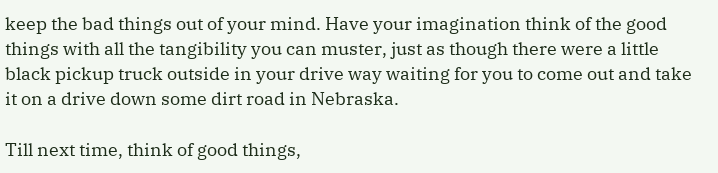keep the bad things out of your mind. Have your imagination think of the good things with all the tangibility you can muster, just as though there were a little black pickup truck outside in your drive way waiting for you to come out and take it on a drive down some dirt road in Nebraska.

Till next time, think of good things,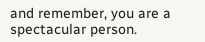and remember, you are a spectacular person.